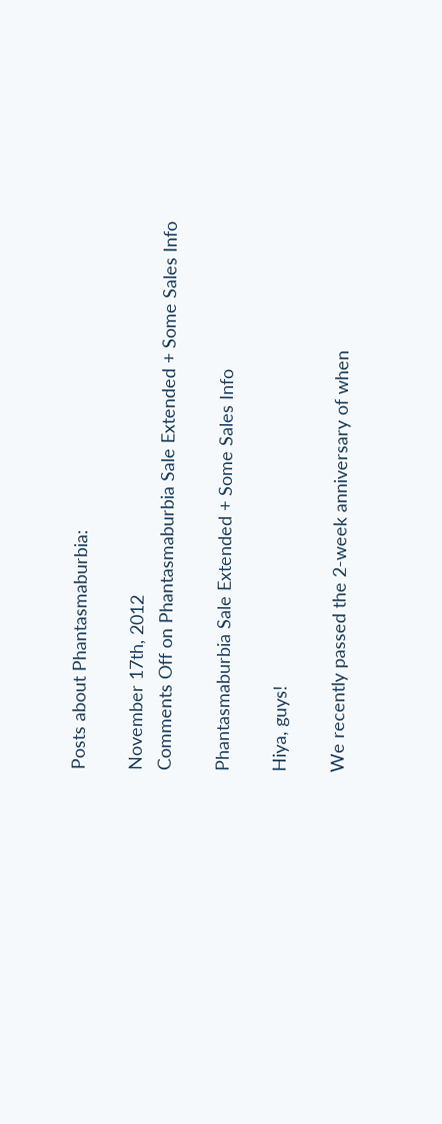Posts about Phantasmaburbia:

November 17th, 2012
Comments Off on Phantasmaburbia Sale Extended + Some Sales Info

Phantasmaburbia Sale Extended + Some Sales Info

Hiya, guys!

We recently passed the 2-week anniversary of when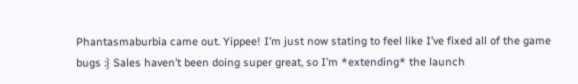Phantasmaburbia came out. Yippee! I’m just now stating to feel like I’ve fixed all of the game bugs :} Sales haven’t been doing super great, so I’m *extending* the launch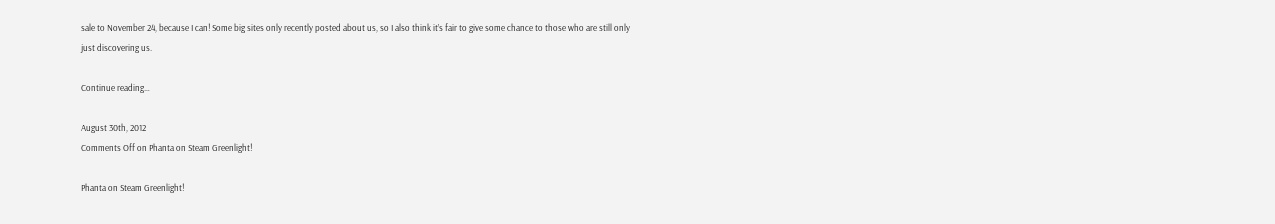sale to November 24, because I can! Some big sites only recently posted about us, so I also think it’s fair to give some chance to those who are still only just discovering us.

Continue reading…

August 30th, 2012
Comments Off on Phanta on Steam Greenlight!

Phanta on Steam Greenlight!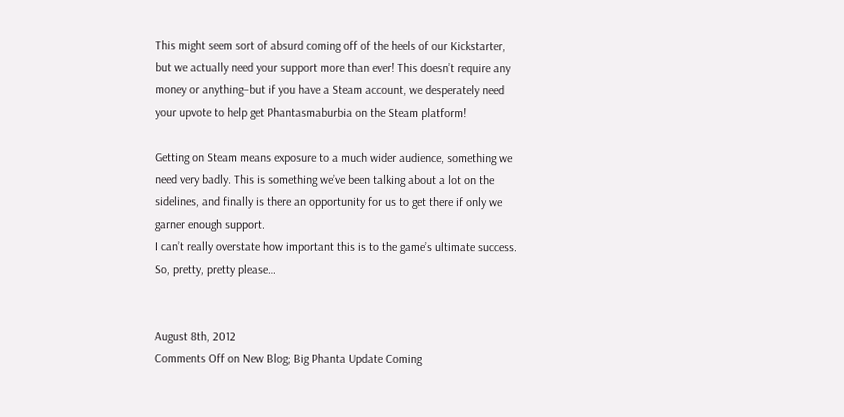This might seem sort of absurd coming off of the heels of our Kickstarter, but we actually need your support more than ever! This doesn’t require any money or anything–but if you have a Steam account, we desperately need your upvote to help get Phantasmaburbia on the Steam platform!

Getting on Steam means exposure to a much wider audience, something we need very badly. This is something we’ve been talking about a lot on the sidelines, and finally is there an opportunity for us to get there if only we garner enough support.
I can’t really overstate how important this is to the game’s ultimate success. So, pretty, pretty please…


August 8th, 2012
Comments Off on New Blog; Big Phanta Update Coming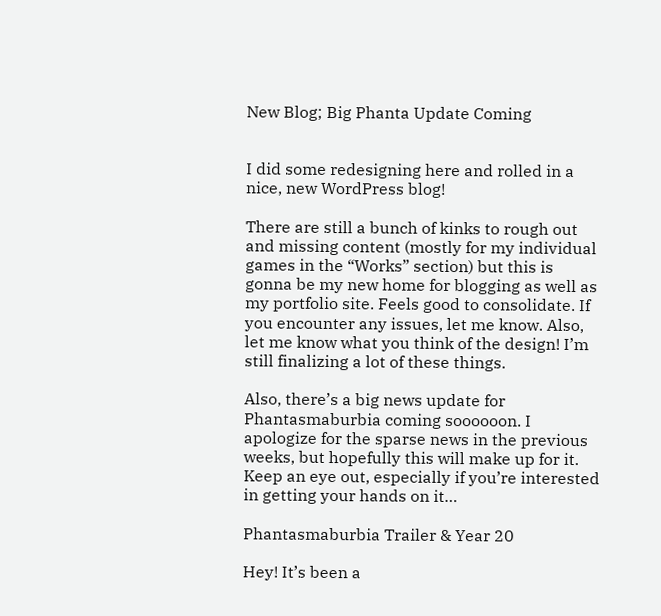New Blog; Big Phanta Update Coming


I did some redesigning here and rolled in a nice, new WordPress blog!

There are still a bunch of kinks to rough out and missing content (mostly for my individual games in the “Works” section) but this is gonna be my new home for blogging as well as my portfolio site. Feels good to consolidate. If you encounter any issues, let me know. Also, let me know what you think of the design! I’m still finalizing a lot of these things.

Also, there’s a big news update for Phantasmaburbia coming soooooon. I apologize for the sparse news in the previous weeks, but hopefully this will make up for it. Keep an eye out, especially if you’re interested in getting your hands on it…

Phantasmaburbia Trailer & Year 20

Hey! It’s been a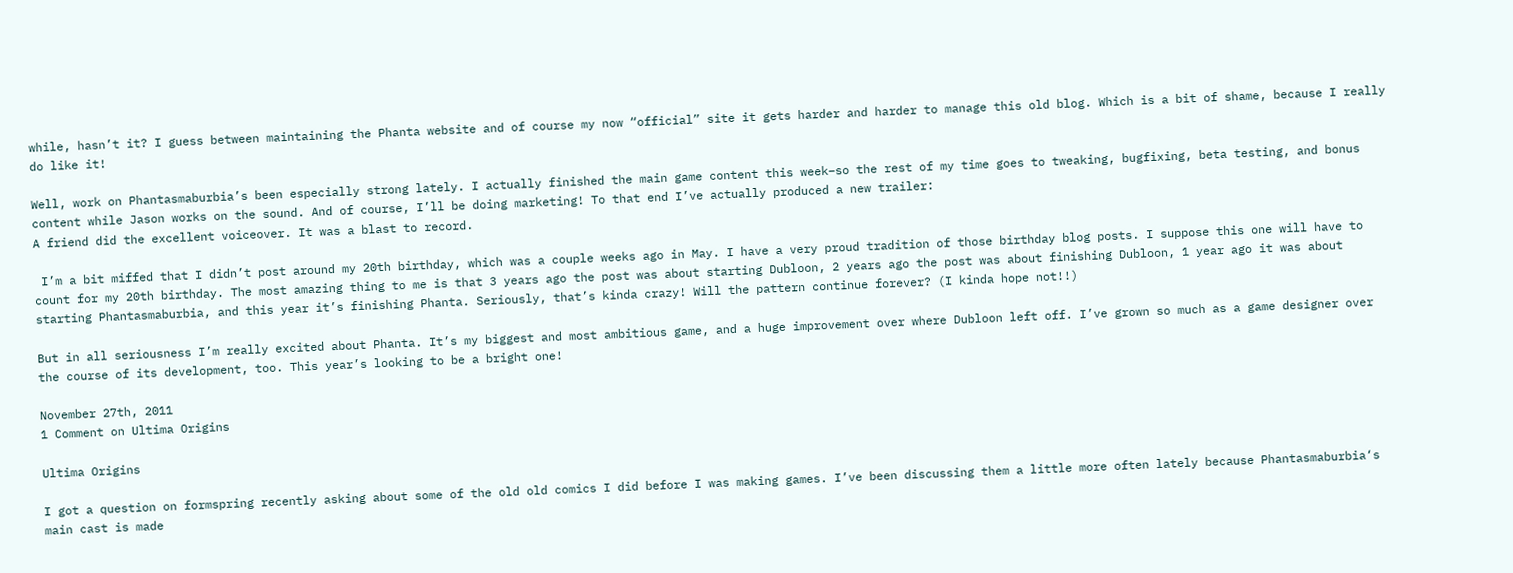while, hasn’t it? I guess between maintaining the Phanta website and of course my now “official” site it gets harder and harder to manage this old blog. Which is a bit of shame, because I really do like it!

Well, work on Phantasmaburbia’s been especially strong lately. I actually finished the main game content this week–so the rest of my time goes to tweaking, bugfixing, beta testing, and bonus content while Jason works on the sound. And of course, I’ll be doing marketing! To that end I’ve actually produced a new trailer:
A friend did the excellent voiceover. It was a blast to record.

 I’m a bit miffed that I didn’t post around my 20th birthday, which was a couple weeks ago in May. I have a very proud tradition of those birthday blog posts. I suppose this one will have to count for my 20th birthday. The most amazing thing to me is that 3 years ago the post was about starting Dubloon, 2 years ago the post was about finishing Dubloon, 1 year ago it was about starting Phantasmaburbia, and this year it’s finishing Phanta. Seriously, that’s kinda crazy! Will the pattern continue forever? (I kinda hope not!!)

But in all seriousness I’m really excited about Phanta. It’s my biggest and most ambitious game, and a huge improvement over where Dubloon left off. I’ve grown so much as a game designer over the course of its development, too. This year’s looking to be a bright one!

November 27th, 2011
1 Comment on Ultima Origins

Ultima Origins

I got a question on formspring recently asking about some of the old old comics I did before I was making games. I’ve been discussing them a little more often lately because Phantasmaburbia‘s main cast is made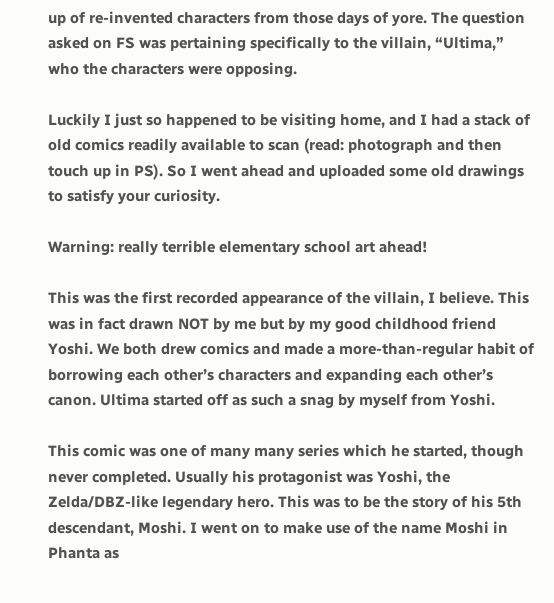up of re-invented characters from those days of yore. The question asked on FS was pertaining specifically to the villain, “Ultima,” who the characters were opposing.

Luckily I just so happened to be visiting home, and I had a stack of old comics readily available to scan (read: photograph and then touch up in PS). So I went ahead and uploaded some old drawings to satisfy your curiosity.

Warning: really terrible elementary school art ahead!

This was the first recorded appearance of the villain, I believe. This was in fact drawn NOT by me but by my good childhood friend Yoshi. We both drew comics and made a more-than-regular habit of borrowing each other’s characters and expanding each other’s canon. Ultima started off as such a snag by myself from Yoshi.

This comic was one of many many series which he started, though never completed. Usually his protagonist was Yoshi, the Zelda/DBZ-like legendary hero. This was to be the story of his 5th descendant, Moshi. I went on to make use of the name Moshi in Phanta as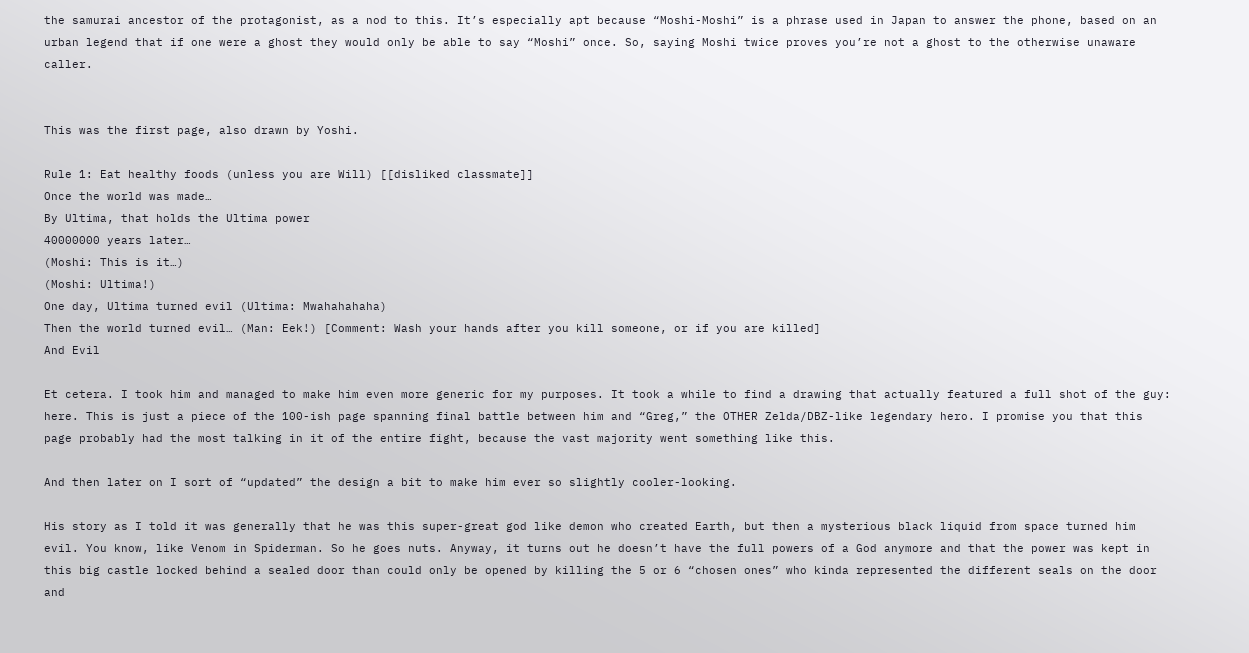the samurai ancestor of the protagonist, as a nod to this. It’s especially apt because “Moshi-Moshi” is a phrase used in Japan to answer the phone, based on an urban legend that if one were a ghost they would only be able to say “Moshi” once. So, saying Moshi twice proves you’re not a ghost to the otherwise unaware caller.


This was the first page, also drawn by Yoshi.

Rule 1: Eat healthy foods (unless you are Will) [[disliked classmate]]
Once the world was made…
By Ultima, that holds the Ultima power
40000000 years later…
(Moshi: This is it…)
(Moshi: Ultima!)
One day, Ultima turned evil (Ultima: Mwahahahaha)
Then the world turned evil… (Man: Eek!) [Comment: Wash your hands after you kill someone, or if you are killed]
And Evil

Et cetera. I took him and managed to make him even more generic for my purposes. It took a while to find a drawing that actually featured a full shot of the guy: here. This is just a piece of the 100-ish page spanning final battle between him and “Greg,” the OTHER Zelda/DBZ-like legendary hero. I promise you that this page probably had the most talking in it of the entire fight, because the vast majority went something like this.

And then later on I sort of “updated” the design a bit to make him ever so slightly cooler-looking.

His story as I told it was generally that he was this super-great god like demon who created Earth, but then a mysterious black liquid from space turned him evil. You know, like Venom in Spiderman. So he goes nuts. Anyway, it turns out he doesn’t have the full powers of a God anymore and that the power was kept in this big castle locked behind a sealed door than could only be opened by killing the 5 or 6 “chosen ones” who kinda represented the different seals on the door and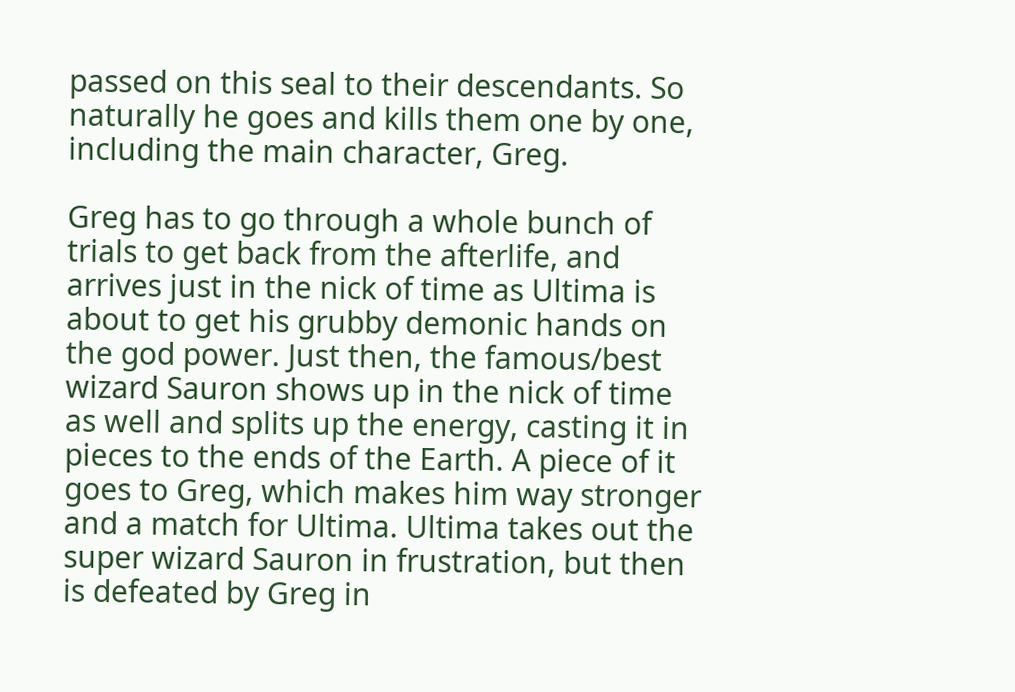passed on this seal to their descendants. So naturally he goes and kills them one by one, including the main character, Greg.

Greg has to go through a whole bunch of trials to get back from the afterlife, and arrives just in the nick of time as Ultima is about to get his grubby demonic hands on the god power. Just then, the famous/best wizard Sauron shows up in the nick of time as well and splits up the energy, casting it in pieces to the ends of the Earth. A piece of it goes to Greg, which makes him way stronger and a match for Ultima. Ultima takes out the super wizard Sauron in frustration, but then is defeated by Greg in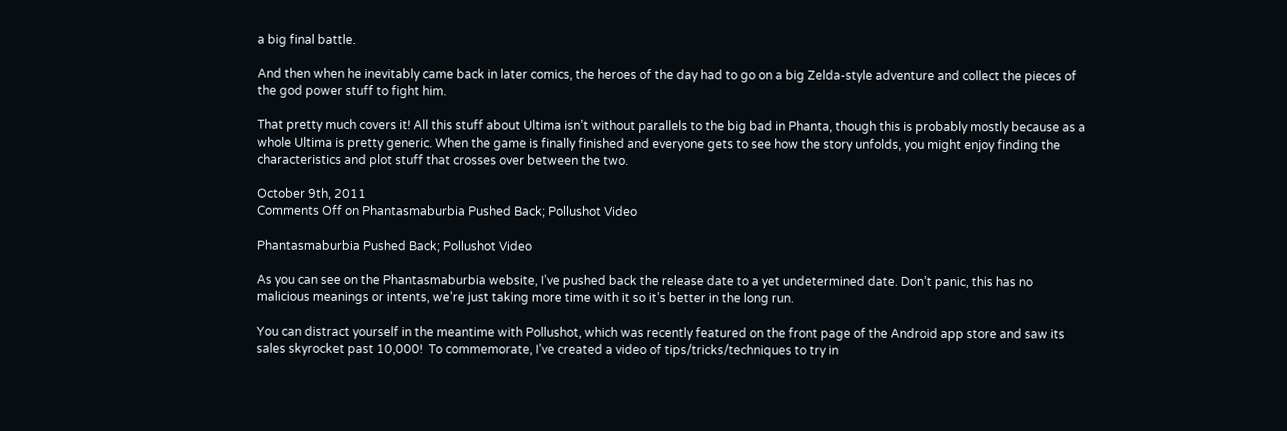a big final battle.

And then when he inevitably came back in later comics, the heroes of the day had to go on a big Zelda-style adventure and collect the pieces of the god power stuff to fight him.

That pretty much covers it! All this stuff about Ultima isn’t without parallels to the big bad in Phanta, though this is probably mostly because as a whole Ultima is pretty generic. When the game is finally finished and everyone gets to see how the story unfolds, you might enjoy finding the characteristics and plot stuff that crosses over between the two.

October 9th, 2011
Comments Off on Phantasmaburbia Pushed Back; Pollushot Video

Phantasmaburbia Pushed Back; Pollushot Video

As you can see on the Phantasmaburbia website, I’ve pushed back the release date to a yet undetermined date. Don’t panic, this has no malicious meanings or intents, we’re just taking more time with it so it’s better in the long run.

You can distract yourself in the meantime with Pollushot, which was recently featured on the front page of the Android app store and saw its sales skyrocket past 10,000!  To commemorate, I’ve created a video of tips/tricks/techniques to try in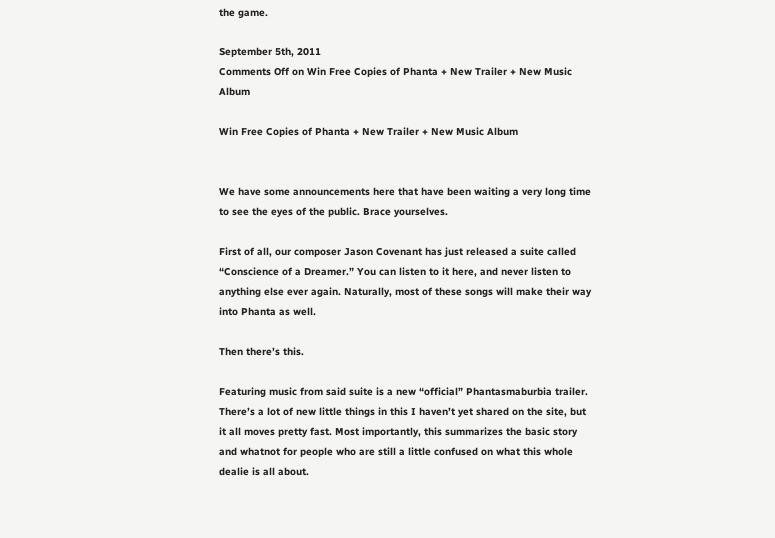the game.

September 5th, 2011
Comments Off on Win Free Copies of Phanta + New Trailer + New Music Album

Win Free Copies of Phanta + New Trailer + New Music Album


We have some announcements here that have been waiting a very long time to see the eyes of the public. Brace yourselves.

First of all, our composer Jason Covenant has just released a suite called “Conscience of a Dreamer.” You can listen to it here, and never listen to anything else ever again. Naturally, most of these songs will make their way into Phanta as well.

Then there’s this.

Featuring music from said suite is a new “official” Phantasmaburbia trailer. There’s a lot of new little things in this I haven’t yet shared on the site, but it all moves pretty fast. Most importantly, this summarizes the basic story and whatnot for people who are still a little confused on what this whole dealie is all about.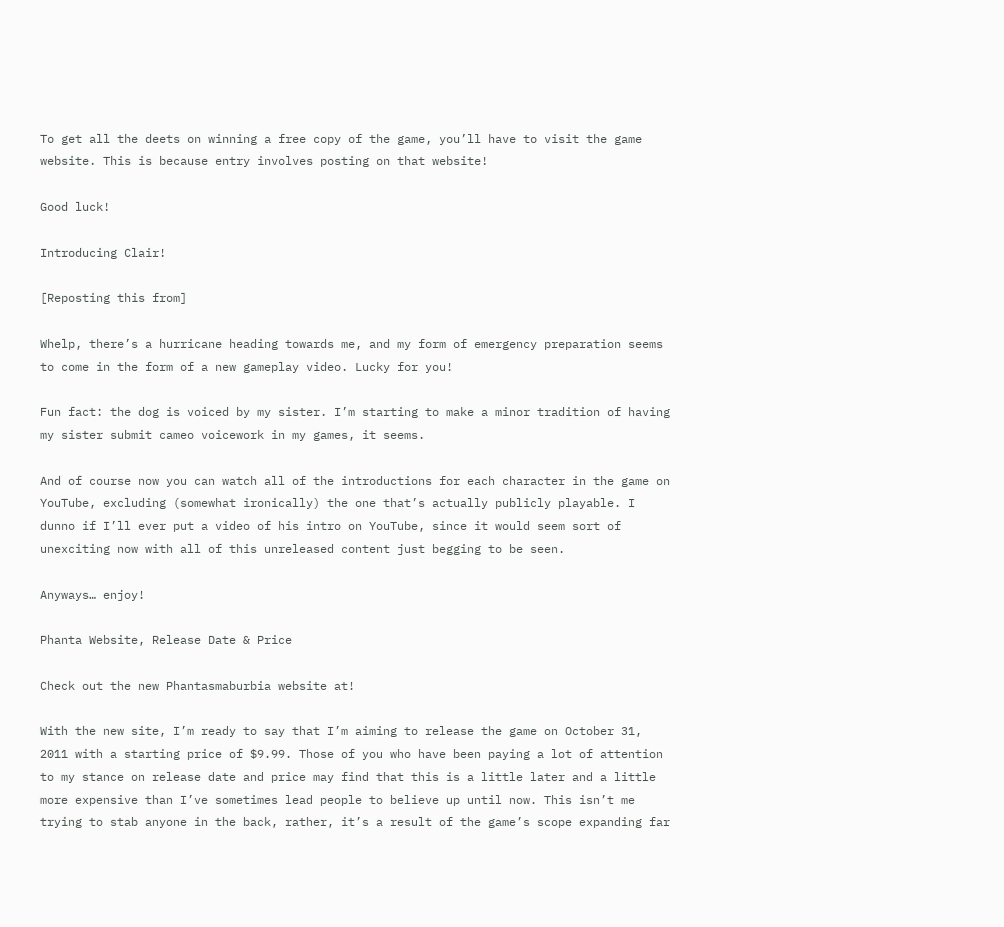To get all the deets on winning a free copy of the game, you’ll have to visit the game website. This is because entry involves posting on that website!

Good luck!

Introducing Clair!

[Reposting this from]

Whelp, there’s a hurricane heading towards me, and my form of emergency preparation seems to come in the form of a new gameplay video. Lucky for you!

Fun fact: the dog is voiced by my sister. I’m starting to make a minor tradition of having my sister submit cameo voicework in my games, it seems.

And of course now you can watch all of the introductions for each character in the game on YouTube, excluding (somewhat ironically) the one that’s actually publicly playable. I dunno if I’ll ever put a video of his intro on YouTube, since it would seem sort of unexciting now with all of this unreleased content just begging to be seen.

Anyways… enjoy!

Phanta Website, Release Date & Price

Check out the new Phantasmaburbia website at!

With the new site, I’m ready to say that I’m aiming to release the game on October 31, 2011 with a starting price of $9.99. Those of you who have been paying a lot of attention to my stance on release date and price may find that this is a little later and a little more expensive than I’ve sometimes lead people to believe up until now. This isn’t me trying to stab anyone in the back, rather, it’s a result of the game’s scope expanding far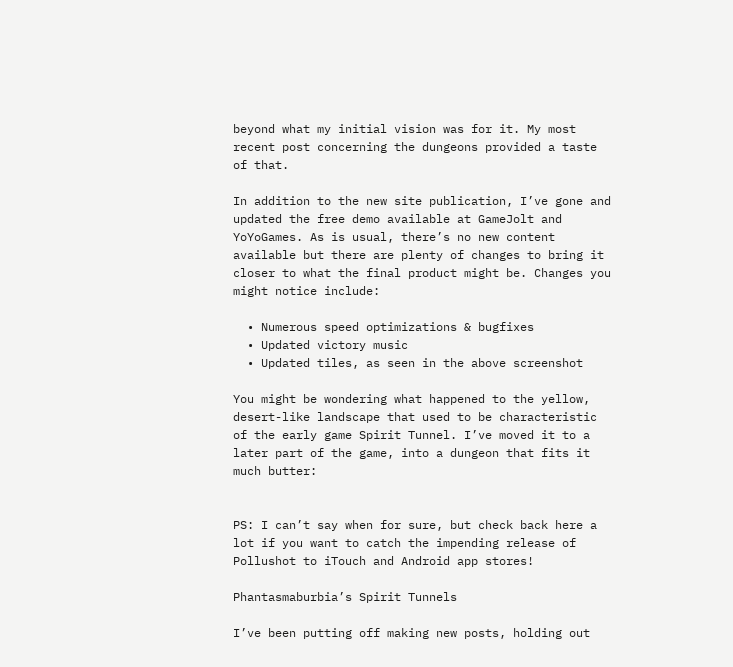beyond what my initial vision was for it. My most recent post concerning the dungeons provided a taste of that.

In addition to the new site publication, I’ve gone and updated the free demo available at GameJolt and YoYoGames. As is usual, there’s no new content available but there are plenty of changes to bring it closer to what the final product might be. Changes you might notice include:

  • Numerous speed optimizations & bugfixes
  • Updated victory music
  • Updated tiles, as seen in the above screenshot

You might be wondering what happened to the yellow, desert-like landscape that used to be characteristic of the early game Spirit Tunnel. I’ve moved it to a later part of the game, into a dungeon that fits it much butter:


PS: I can’t say when for sure, but check back here a lot if you want to catch the impending release of Pollushot to iTouch and Android app stores!

Phantasmaburbia’s Spirit Tunnels

I’ve been putting off making new posts, holding out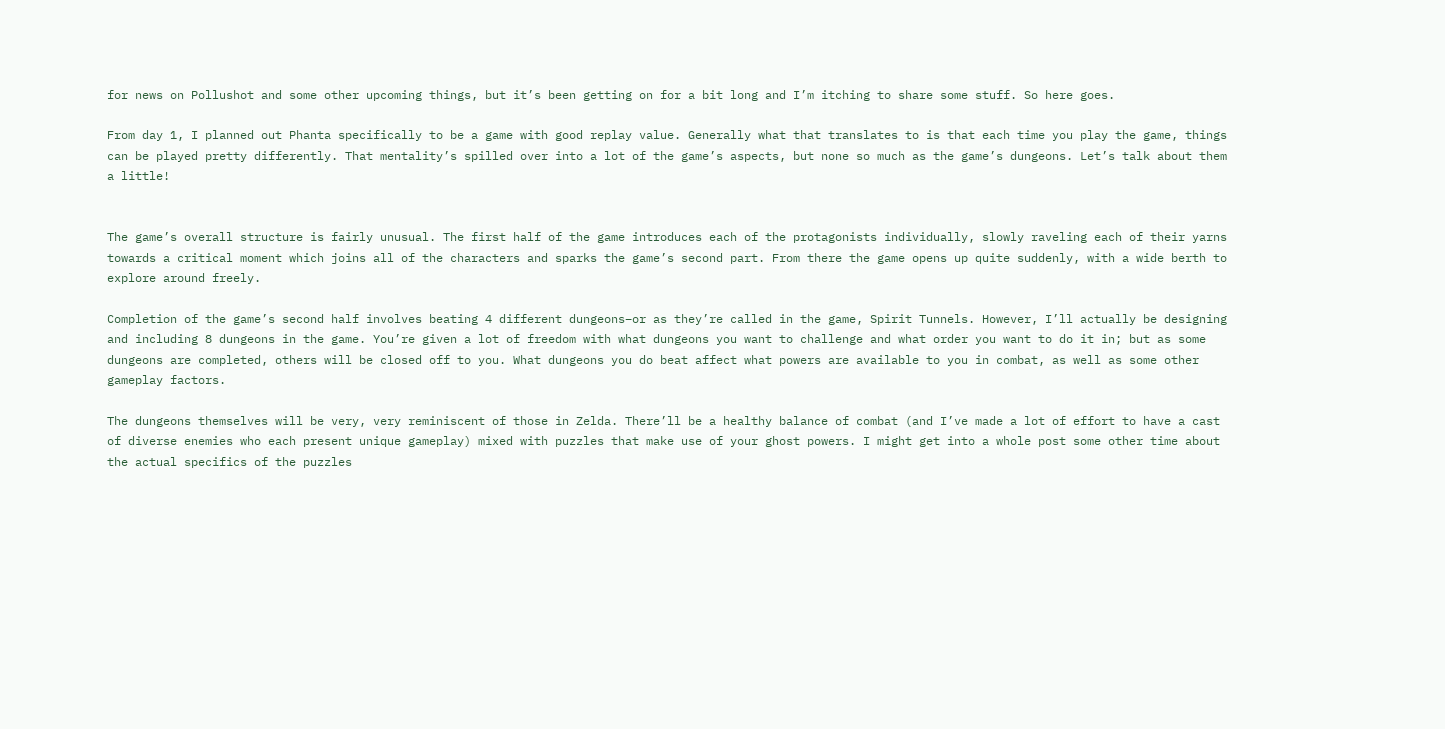for news on Pollushot and some other upcoming things, but it’s been getting on for a bit long and I’m itching to share some stuff. So here goes.

From day 1, I planned out Phanta specifically to be a game with good replay value. Generally what that translates to is that each time you play the game, things can be played pretty differently. That mentality’s spilled over into a lot of the game’s aspects, but none so much as the game’s dungeons. Let’s talk about them a little!


The game’s overall structure is fairly unusual. The first half of the game introduces each of the protagonists individually, slowly raveling each of their yarns towards a critical moment which joins all of the characters and sparks the game’s second part. From there the game opens up quite suddenly, with a wide berth to explore around freely.

Completion of the game’s second half involves beating 4 different dungeons–or as they’re called in the game, Spirit Tunnels. However, I’ll actually be designing and including 8 dungeons in the game. You’re given a lot of freedom with what dungeons you want to challenge and what order you want to do it in; but as some dungeons are completed, others will be closed off to you. What dungeons you do beat affect what powers are available to you in combat, as well as some other gameplay factors.

The dungeons themselves will be very, very reminiscent of those in Zelda. There’ll be a healthy balance of combat (and I’ve made a lot of effort to have a cast of diverse enemies who each present unique gameplay) mixed with puzzles that make use of your ghost powers. I might get into a whole post some other time about the actual specifics of the puzzles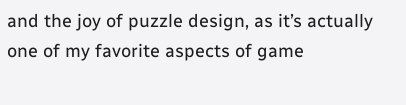and the joy of puzzle design, as it’s actually one of my favorite aspects of game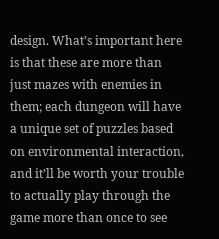design. What’s important here is that these are more than just mazes with enemies in them; each dungeon will have a unique set of puzzles based on environmental interaction, and it’ll be worth your trouble to actually play through the game more than once to see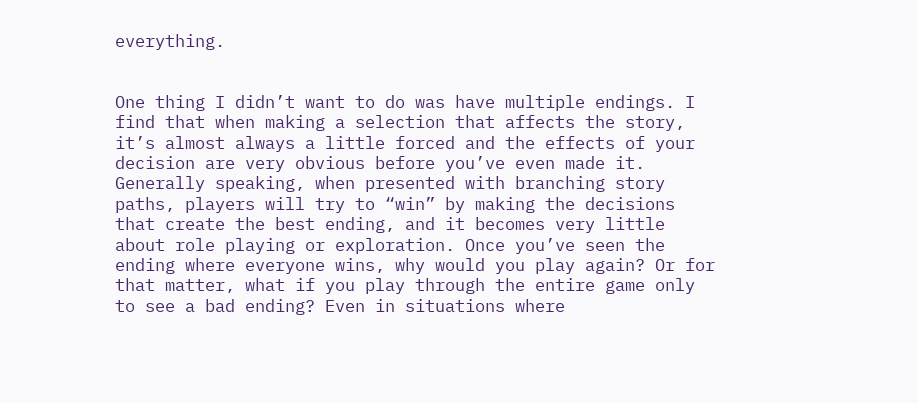everything.


One thing I didn’t want to do was have multiple endings. I find that when making a selection that affects the story, it’s almost always a little forced and the effects of your decision are very obvious before you’ve even made it. Generally speaking, when presented with branching story paths, players will try to “win” by making the decisions that create the best ending, and it becomes very little about role playing or exploration. Once you’ve seen the ending where everyone wins, why would you play again? Or for that matter, what if you play through the entire game only to see a bad ending? Even in situations where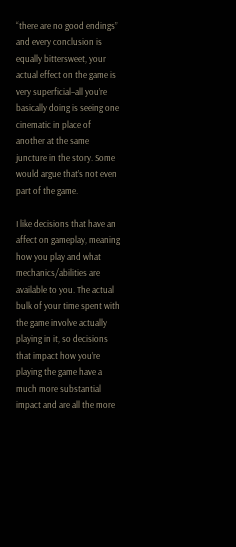“there are no good endings” and every conclusion is equally bittersweet, your actual effect on the game is very superficial–all you’re basically doing is seeing one cinematic in place of another at the same juncture in the story. Some would argue that’s not even part of the game.

I like decisions that have an affect on gameplay, meaning how you play and what mechanics/abilities are available to you. The actual bulk of your time spent with the game involve actually playing in it, so decisions that impact how you’re playing the game have a much more substantial impact and are all the more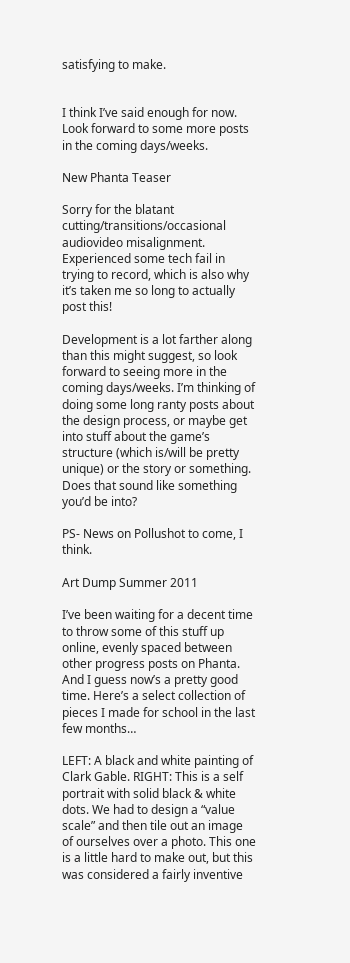satisfying to make.


I think I’ve said enough for now. Look forward to some more posts in the coming days/weeks.

New Phanta Teaser

Sorry for the blatant cutting/transitions/occasional audiovideo misalignment. Experienced some tech fail in trying to record, which is also why it’s taken me so long to actually post this!

Development is a lot farther along than this might suggest, so look forward to seeing more in the coming days/weeks. I’m thinking of doing some long ranty posts about the design process, or maybe get into stuff about the game’s structure (which is/will be pretty unique) or the story or something. Does that sound like something you’d be into?

PS- News on Pollushot to come, I think.

Art Dump Summer 2011

I’ve been waiting for a decent time to throw some of this stuff up online, evenly spaced between other progress posts on Phanta. And I guess now’s a pretty good time. Here’s a select collection of pieces I made for school in the last few months…

LEFT: A black and white painting of Clark Gable. RIGHT: This is a self portrait with solid black & white dots. We had to design a “value scale” and then tile out an image of ourselves over a photo. This one is a little hard to make out, but this was considered a fairly inventive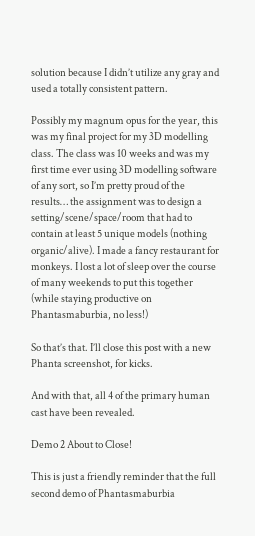solution because I didn’t utilize any gray and used a totally consistent pattern.

Possibly my magnum opus for the year, this was my final project for my 3D modelling class. The class was 10 weeks and was my first time ever using 3D modelling software of any sort, so I’m pretty proud of the results… the assignment was to design a setting/scene/space/room that had to contain at least 5 unique models (nothing organic/alive). I made a fancy restaurant for monkeys. I lost a lot of sleep over the course of many weekends to put this together (while staying productive on Phantasmaburbia, no less!)

So that’s that. I’ll close this post with a new Phanta screenshot, for kicks.

And with that, all 4 of the primary human cast have been revealed.

Demo 2 About to Close!

This is just a friendly reminder that the full second demo of Phantasmaburbia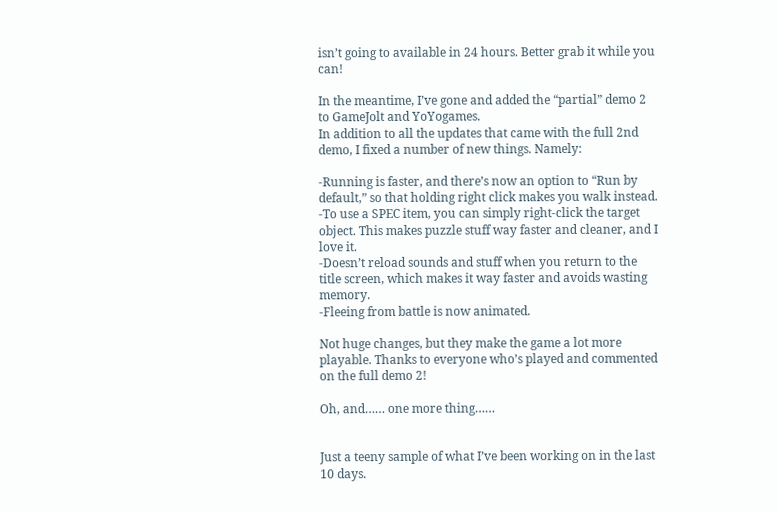isn’t going to available in 24 hours. Better grab it while you can!

In the meantime, I’ve gone and added the “partial” demo 2 to GameJolt and YoYogames.
In addition to all the updates that came with the full 2nd demo, I fixed a number of new things. Namely:

-Running is faster, and there’s now an option to “Run by default,” so that holding right click makes you walk instead.
-To use a SPEC item, you can simply right-click the target object. This makes puzzle stuff way faster and cleaner, and I love it.
-Doesn’t reload sounds and stuff when you return to the title screen, which makes it way faster and avoids wasting memory.
-Fleeing from battle is now animated.

Not huge changes, but they make the game a lot more playable. Thanks to everyone who’s played and commented on the full demo 2!

Oh, and…… one more thing……


Just a teeny sample of what I’ve been working on in the last 10 days.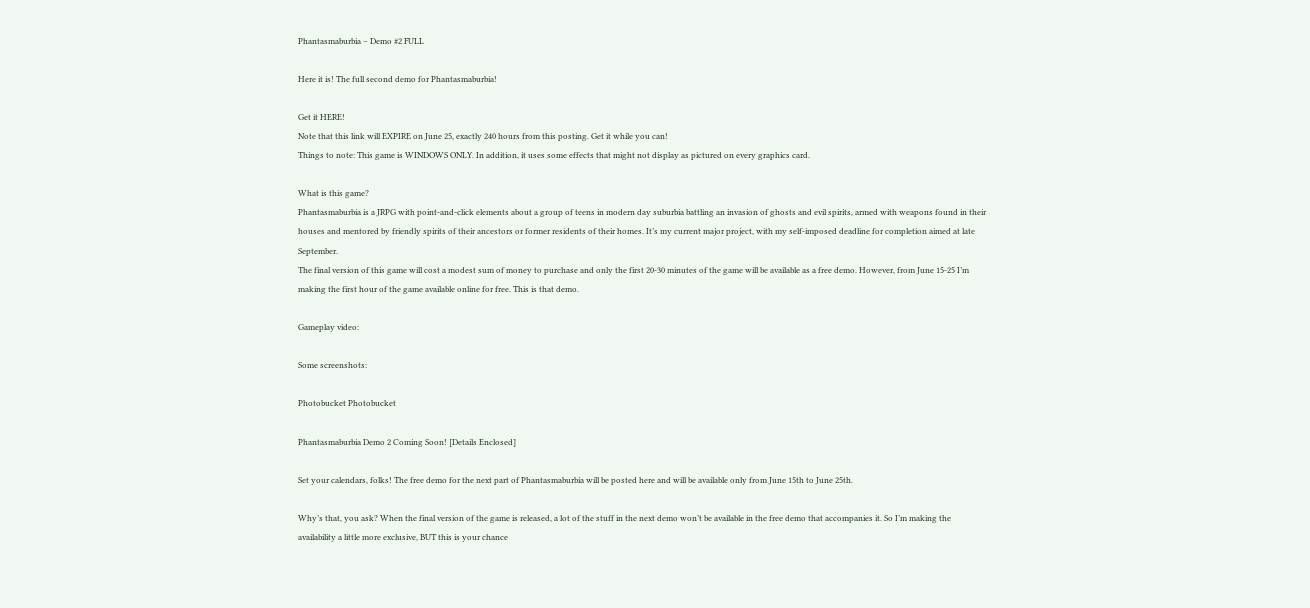Phantasmaburbia – Demo #2 FULL

Here it is! The full second demo for Phantasmaburbia!

Get it HERE!
Note that this link will EXPIRE on June 25, exactly 240 hours from this posting. Get it while you can!
Things to note: This game is WINDOWS ONLY. In addition, it uses some effects that might not display as pictured on every graphics card.

What is this game?
Phantasmaburbia is a JRPG with point-and-click elements about a group of teens in modern day suburbia battling an invasion of ghosts and evil spirits, armed with weapons found in their houses and mentored by friendly spirits of their ancestors or former residents of their homes. It’s my current major project, with my self-imposed deadline for completion aimed at late September.
The final version of this game will cost a modest sum of money to purchase and only the first 20-30 minutes of the game will be available as a free demo. However, from June 15-25 I’m making the first hour of the game available online for free. This is that demo.

Gameplay video:

Some screenshots:

Photobucket Photobucket

Phantasmaburbia Demo 2 Coming Soon! [Details Enclosed]

Set your calendars, folks! The free demo for the next part of Phantasmaburbia will be posted here and will be available only from June 15th to June 25th.

Why’s that, you ask? When the final version of the game is released, a lot of the stuff in the next demo won’t be available in the free demo that accompanies it. So I’m making the availability a little more exclusive, BUT this is your chance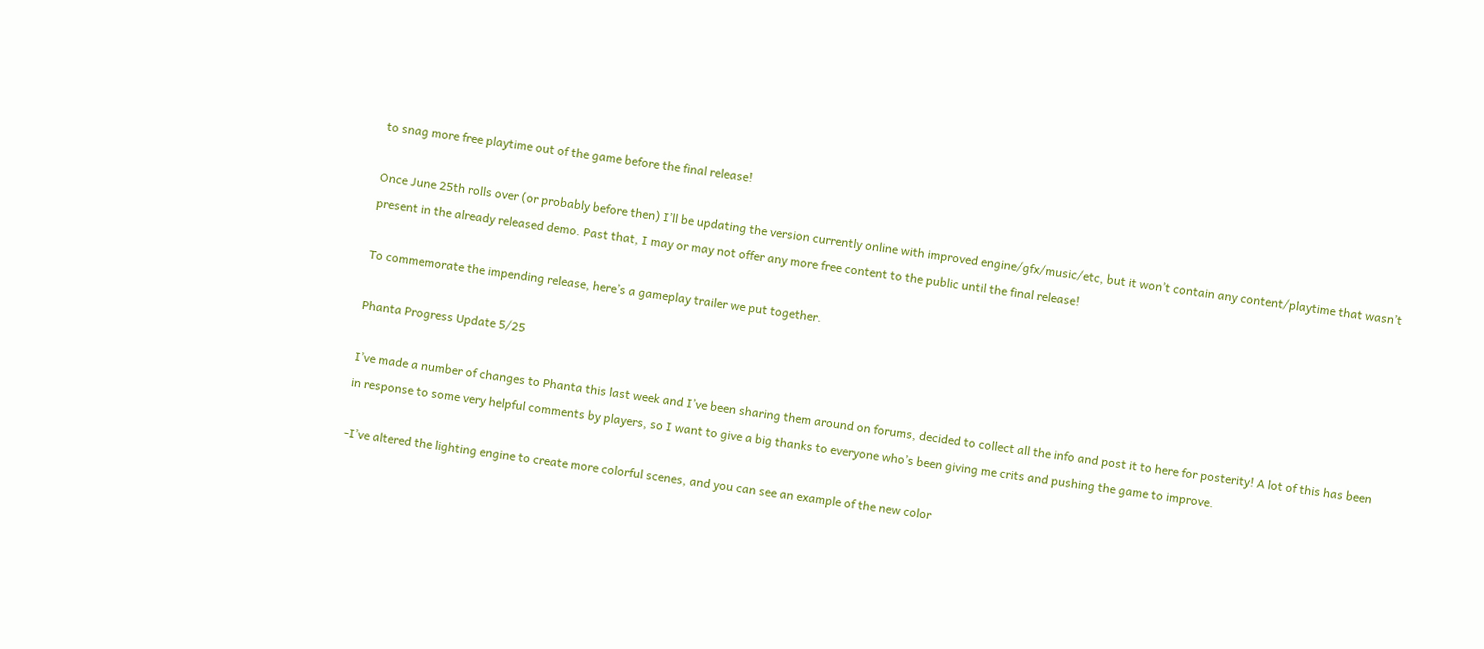to snag more free playtime out of the game before the final release!

Once June 25th rolls over (or probably before then) I’ll be updating the version currently online with improved engine/gfx/music/etc, but it won’t contain any content/playtime that wasn’t present in the already released demo. Past that, I may or may not offer any more free content to the public until the final release!

To commemorate the impending release, here’s a gameplay trailer we put together.

Phanta Progress Update 5/25

I’ve made a number of changes to Phanta this last week and I’ve been sharing them around on forums, decided to collect all the info and post it to here for posterity! A lot of this has been in response to some very helpful comments by players, so I want to give a big thanks to everyone who’s been giving me crits and pushing the game to improve.

-I’ve altered the lighting engine to create more colorful scenes, and you can see an example of the new color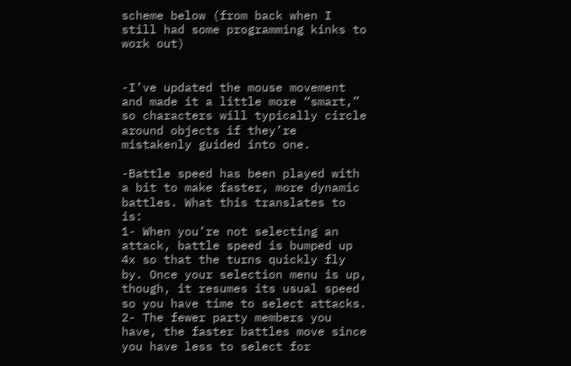scheme below (from back when I still had some programming kinks to work out)


-I’ve updated the mouse movement and made it a little more “smart,” so characters will typically circle around objects if they’re mistakenly guided into one.

-Battle speed has been played with a bit to make faster, more dynamic battles. What this translates to is:
1- When you’re not selecting an attack, battle speed is bumped up 4x so that the turns quickly fly by. Once your selection menu is up, though, it resumes its usual speed so you have time to select attacks.
2- The fewer party members you have, the faster battles move since you have less to select for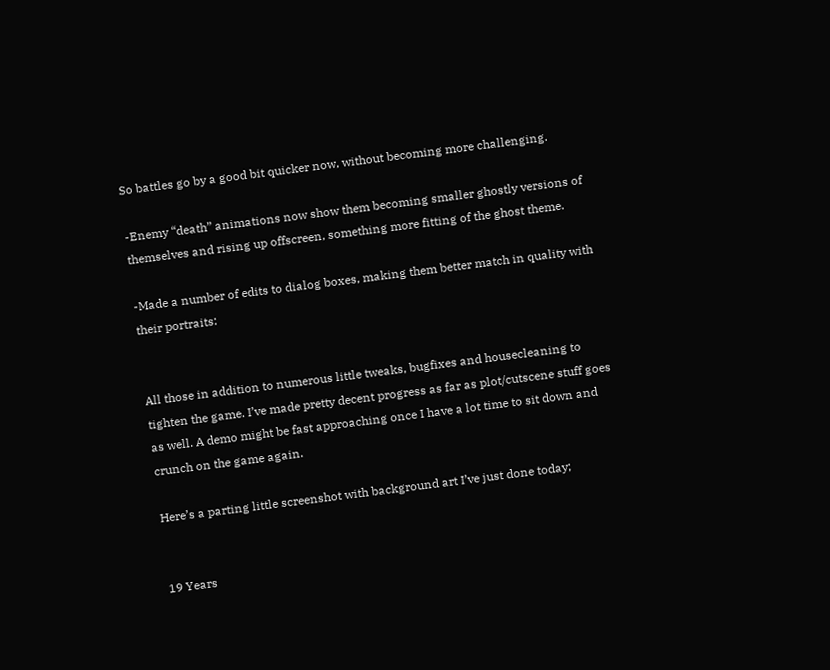So battles go by a good bit quicker now, without becoming more challenging.

-Enemy “death” animations now show them becoming smaller ghostly versions of themselves and rising up offscreen, something more fitting of the ghost theme.

-Made a number of edits to dialog boxes, making them better match in quality with their portraits:


All those in addition to numerous little tweaks, bugfixes and housecleaning to tighten the game. I’ve made pretty decent progress as far as plot/cutscene stuff goes as well. A demo might be fast approaching once I have a lot time to sit down and crunch on the game again.

Here’s a parting little screenshot with background art I’ve just done today;


19 Years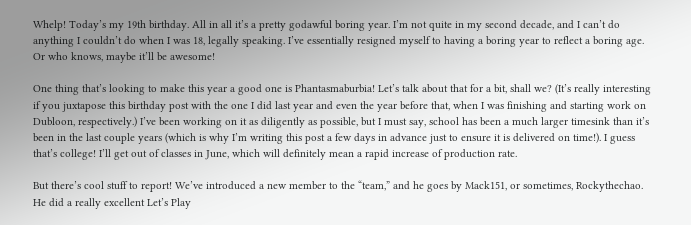Whelp! Today’s my 19th birthday. All in all it’s a pretty godawful boring year. I’m not quite in my second decade, and I can’t do anything I couldn’t do when I was 18, legally speaking. I’ve essentially resigned myself to having a boring year to reflect a boring age. Or who knows, maybe it’ll be awesome!

One thing that’s looking to make this year a good one is Phantasmaburbia! Let’s talk about that for a bit, shall we? (It’s really interesting if you juxtapose this birthday post with the one I did last year and even the year before that, when I was finishing and starting work on Dubloon, respectively.) I’ve been working on it as diligently as possible, but I must say, school has been a much larger timesink than it’s been in the last couple years (which is why I’m writing this post a few days in advance just to ensure it is delivered on time!). I guess that’s college! I’ll get out of classes in June, which will definitely mean a rapid increase of production rate.

But there’s cool stuff to report! We’ve introduced a new member to the “team,” and he goes by Mack151, or sometimes, Rockythechao. He did a really excellent Let’s Play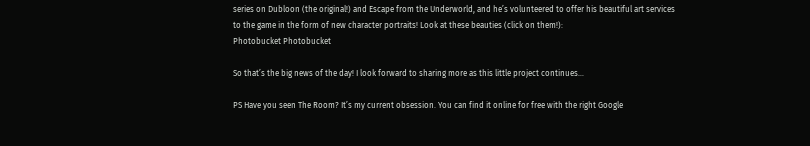series on Dubloon (the original!) and Escape from the Underworld, and he’s volunteered to offer his beautiful art services to the game in the form of new character portraits! Look at these beauties (click on them!):
Photobucket Photobucket

So that’s the big news of the day! I look forward to sharing more as this little project continues…

PS Have you seen The Room? It’s my current obsession. You can find it online for free with the right Google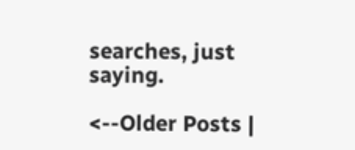searches, just saying.

<--Older Posts |